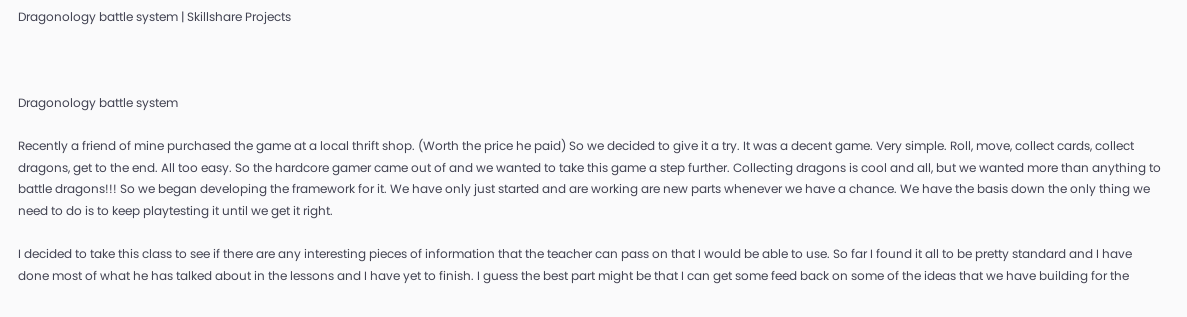Dragonology battle system | Skillshare Projects



Dragonology battle system

Recently a friend of mine purchased the game at a local thrift shop. (Worth the price he paid) So we decided to give it a try. It was a decent game. Very simple. Roll, move, collect cards, collect dragons, get to the end. All too easy. So the hardcore gamer came out of and we wanted to take this game a step further. Collecting dragons is cool and all, but we wanted more than anything to battle dragons!!! So we began developing the framework for it. We have only just started and are working are new parts whenever we have a chance. We have the basis down the only thing we need to do is to keep playtesting it until we get it right.

I decided to take this class to see if there are any interesting pieces of information that the teacher can pass on that I would be able to use. So far I found it all to be pretty standard and I have done most of what he has talked about in the lessons and I have yet to finish. I guess the best part might be that I can get some feed back on some of the ideas that we have building for the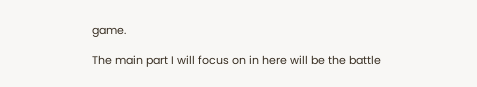game.

The main part I will focus on in here will be the battle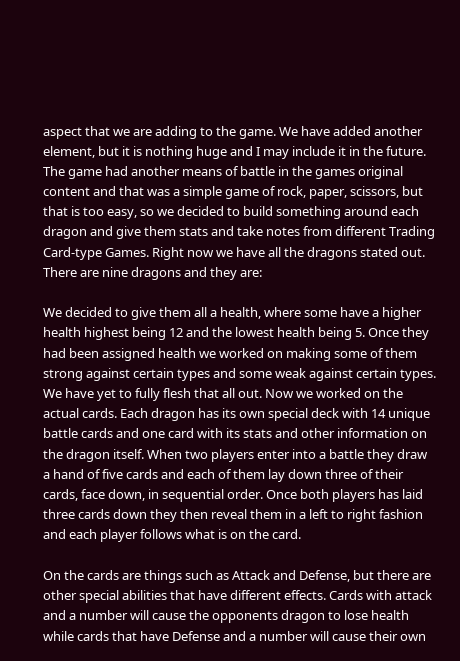aspect that we are adding to the game. We have added another element, but it is nothing huge and I may include it in the future. The game had another means of battle in the games original content and that was a simple game of rock, paper, scissors, but that is too easy, so we decided to build something around each dragon and give them stats and take notes from different Trading Card-type Games. Right now we have all the dragons stated out. There are nine dragons and they are:

We decided to give them all a health, where some have a higher health highest being 12 and the lowest health being 5. Once they had been assigned health we worked on making some of them strong against certain types and some weak against certain types. We have yet to fully flesh that all out. Now we worked on the actual cards. Each dragon has its own special deck with 14 unique battle cards and one card with its stats and other information on the dragon itself. When two players enter into a battle they draw a hand of five cards and each of them lay down three of their cards, face down, in sequential order. Once both players has laid three cards down they then reveal them in a left to right fashion and each player follows what is on the card.

On the cards are things such as Attack and Defense, but there are other special abilities that have different effects. Cards with attack and a number will cause the opponents dragon to lose health while cards that have Defense and a number will cause their own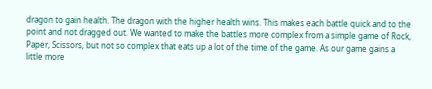dragon to gain health. The dragon with the higher health wins. This makes each battle quick and to the point and not dragged out. We wanted to make the battles more complex from a simple game of Rock, Paper, Scissors, but not so complex that eats up a lot of the time of the game. As our game gains a little more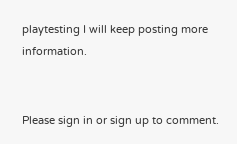playtesting I will keep posting more information.


Please sign in or sign up to comment.